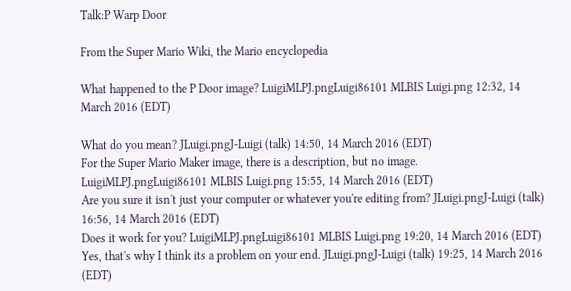Talk:P Warp Door

From the Super Mario Wiki, the Mario encyclopedia

What happened to the P Door image? LuigiMLPJ.pngLuigi86101 MLBIS Luigi.png 12:32, 14 March 2016 (EDT)

What do you mean? JLuigi.pngJ-Luigi (talk) 14:50, 14 March 2016 (EDT)
For the Super Mario Maker image, there is a description, but no image. LuigiMLPJ.pngLuigi86101 MLBIS Luigi.png 15:55, 14 March 2016 (EDT)
Are you sure it isn't just your computer or whatever you're editing from? JLuigi.pngJ-Luigi (talk) 16:56, 14 March 2016 (EDT)
Does it work for you? LuigiMLPJ.pngLuigi86101 MLBIS Luigi.png 19:20, 14 March 2016 (EDT)
Yes, that's why I think its a problem on your end. JLuigi.pngJ-Luigi (talk) 19:25, 14 March 2016 (EDT)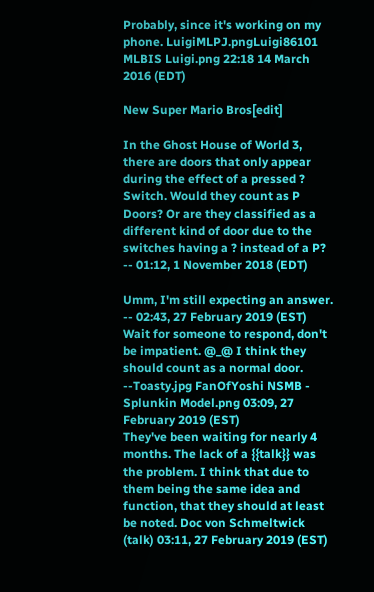Probably, since it's working on my phone. LuigiMLPJ.pngLuigi86101 MLBIS Luigi.png 22:18 14 March 2016 (EDT)

New Super Mario Bros[edit]

In the Ghost House of World 3, there are doors that only appear during the effect of a pressed ? Switch. Would they count as P Doors? Or are they classified as a different kind of door due to the switches having a ? instead of a P? -- 01:12, 1 November 2018 (EDT)

Umm, I'm still expecting an answer. -- 02:43, 27 February 2019 (EST)
Wait for someone to respond, don't be impatient. @_@ I think they should count as a normal door. --Toasty.jpg FanOfYoshi NSMB - Splunkin Model.png 03:09, 27 February 2019 (EST)
They've been waiting for nearly 4 months. The lack of a {{talk}} was the problem. I think that due to them being the same idea and function, that they should at least be noted. Doc von Schmeltwick (talk) 03:11, 27 February 2019 (EST)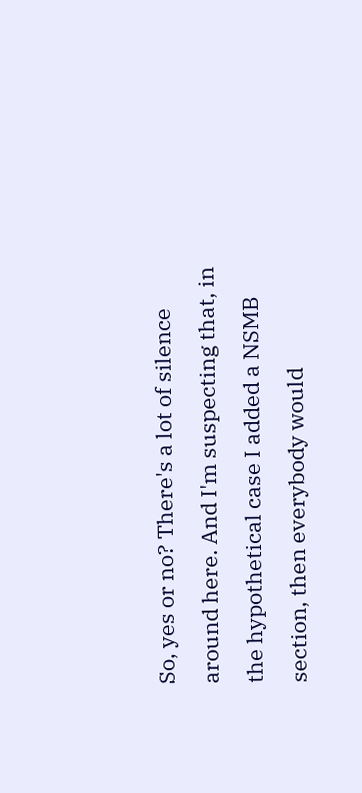So, yes or no? There's a lot of silence around here. And I'm suspecting that, in the hypothetical case I added a NSMB section, then everybody would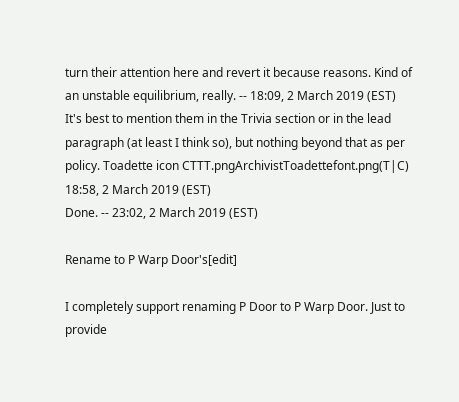turn their attention here and revert it because reasons. Kind of an unstable equilibrium, really. -- 18:09, 2 March 2019 (EST)
It's best to mention them in the Trivia section or in the lead paragraph (at least I think so), but nothing beyond that as per policy. Toadette icon CTTT.pngArchivistToadettefont.png(T|C) 18:58, 2 March 2019 (EST)
Done. -- 23:02, 2 March 2019 (EST)

Rename to P Warp Door's[edit]

I completely support renaming P Door to P Warp Door. Just to provide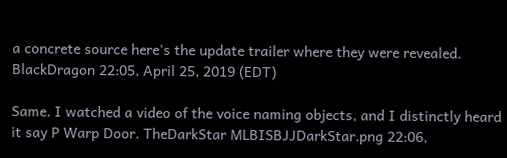a concrete source here's the update trailer where they were revealed. BlackDragon 22:05, April 25, 2019 (EDT)

Same. I watched a video of the voice naming objects, and I distinctly heard it say P Warp Door. TheDarkStar MLBISBJJDarkStar.png 22:06,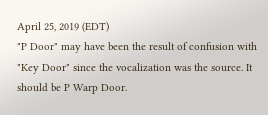April 25, 2019 (EDT)
"P Door" may have been the result of confusion with "Key Door" since the vocalization was the source. It should be P Warp Door.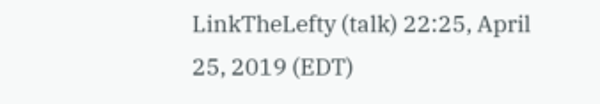LinkTheLefty (talk) 22:25, April 25, 2019 (EDT)